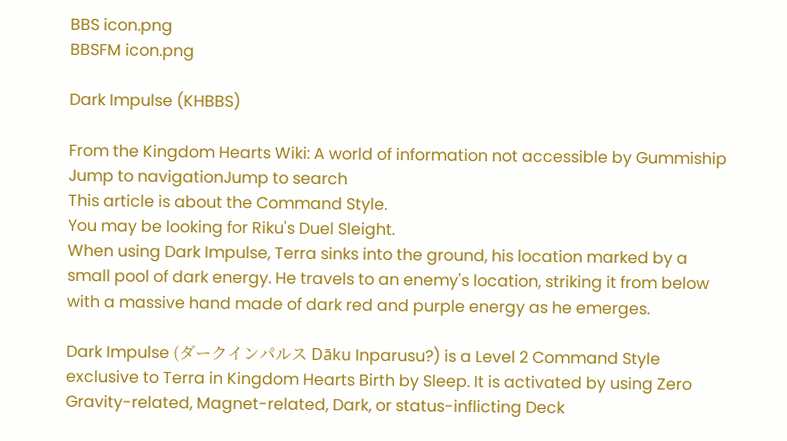BBS icon.png
BBSFM icon.png

Dark Impulse (KHBBS)

From the Kingdom Hearts Wiki: A world of information not accessible by Gummiship
Jump to navigationJump to search
This article is about the Command Style.
You may be looking for Riku's Duel Sleight.
When using Dark Impulse, Terra sinks into the ground, his location marked by a small pool of dark energy. He travels to an enemy's location, striking it from below with a massive hand made of dark red and purple energy as he emerges.

Dark Impulse (ダークインパルス Dāku Inparusu?) is a Level 2 Command Style exclusive to Terra in Kingdom Hearts Birth by Sleep. It is activated by using Zero Gravity-related, Magnet-related, Dark, or status-inflicting Deck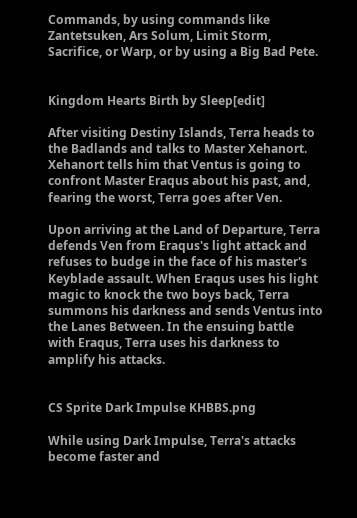Commands, by using commands like Zantetsuken, Ars Solum, Limit Storm, Sacrifice, or Warp, or by using a Big Bad Pete.


Kingdom Hearts Birth by Sleep[edit]

After visiting Destiny Islands, Terra heads to the Badlands and talks to Master Xehanort. Xehanort tells him that Ventus is going to confront Master Eraqus about his past, and, fearing the worst, Terra goes after Ven.

Upon arriving at the Land of Departure, Terra defends Ven from Eraqus's light attack and refuses to budge in the face of his master's Keyblade assault. When Eraqus uses his light magic to knock the two boys back, Terra summons his darkness and sends Ventus into the Lanes Between. In the ensuing battle with Eraqus, Terra uses his darkness to amplify his attacks.


CS Sprite Dark Impulse KHBBS.png

While using Dark Impulse, Terra's attacks become faster and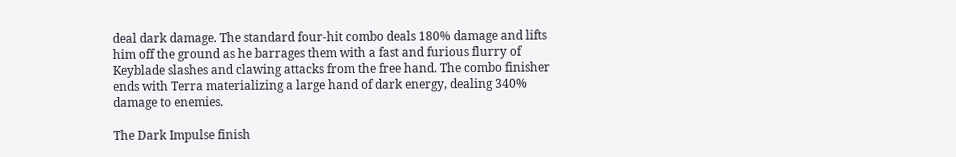deal dark damage. The standard four-hit combo deals 180% damage and lifts him off the ground as he barrages them with a fast and furious flurry of Keyblade slashes and clawing attacks from the free hand. The combo finisher ends with Terra materializing a large hand of dark energy, dealing 340% damage to enemies.

The Dark Impulse finish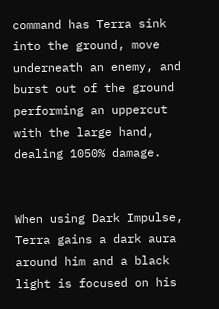command has Terra sink into the ground, move underneath an enemy, and burst out of the ground performing an uppercut with the large hand, dealing 1050% damage.


When using Dark Impulse, Terra gains a dark aura around him and a black light is focused on his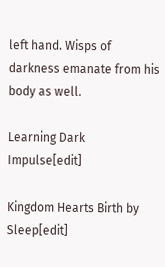left hand. Wisps of darkness emanate from his body as well.

Learning Dark Impulse[edit]

Kingdom Hearts Birth by Sleep[edit]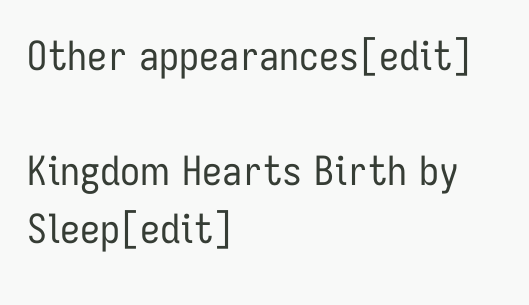Other appearances[edit]

Kingdom Hearts Birth by Sleep[edit]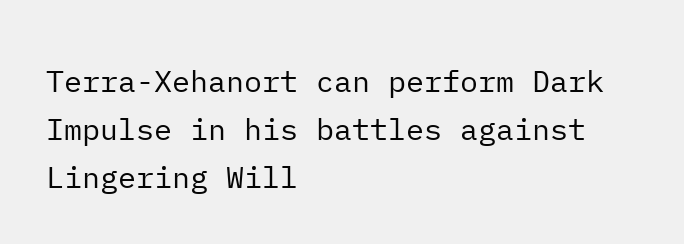Terra-Xehanort can perform Dark Impulse in his battles against Lingering Will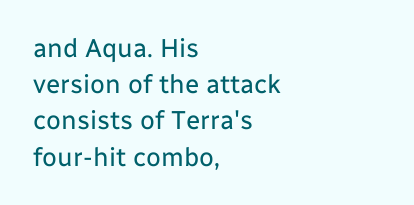and Aqua. His version of the attack consists of Terra's four-hit combo,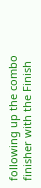following up the combo finisher with the Finish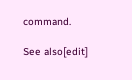command.

See also[edit]